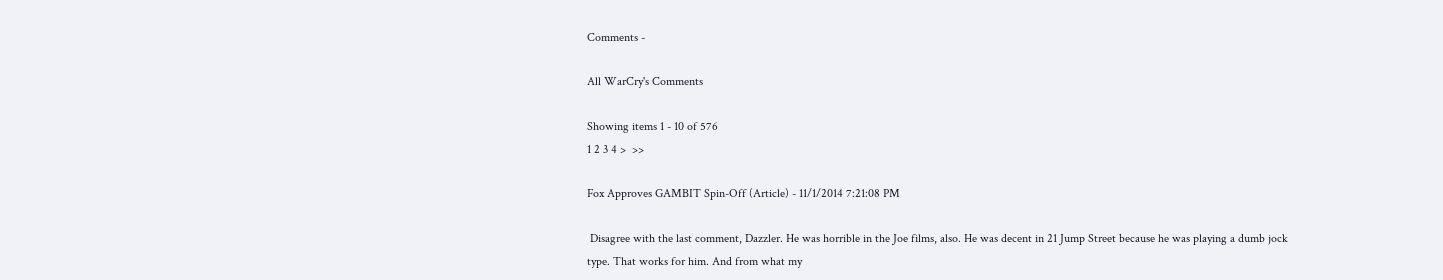Comments -

All WarCry's Comments

Showing items 1 - 10 of 576
1 2 3 4 >  >>

Fox Approves GAMBIT Spin-Off (Article) - 11/1/2014 7:21:08 PM

 Disagree with the last comment, Dazzler. He was horrible in the Joe films, also. He was decent in 21 Jump Street because he was playing a dumb jock type. That works for him. And from what my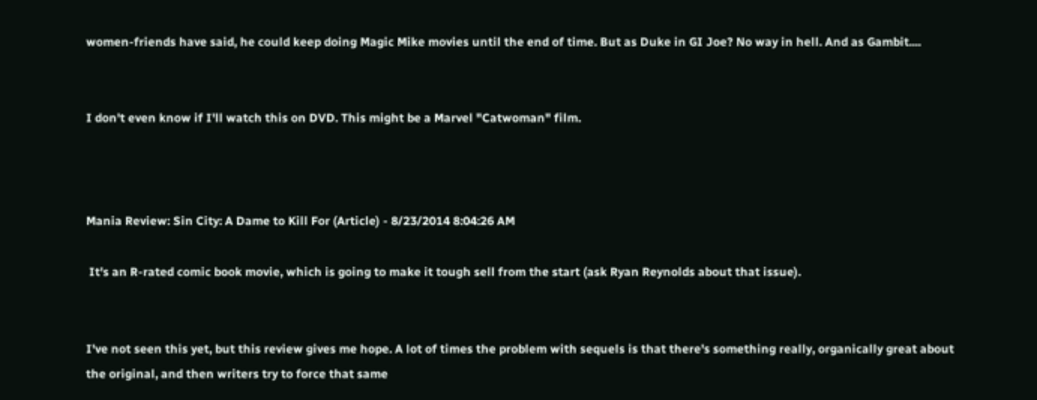women-friends have said, he could keep doing Magic Mike movies until the end of time. But as Duke in GI Joe? No way in hell. And as Gambit....


I don't even know if I'll watch this on DVD. This might be a Marvel "Catwoman" film.



Mania Review: Sin City: A Dame to Kill For (Article) - 8/23/2014 8:04:26 AM

 It's an R-rated comic book movie, which is going to make it tough sell from the start (ask Ryan Reynolds about that issue).


I've not seen this yet, but this review gives me hope. A lot of times the problem with sequels is that there's something really, organically great about the original, and then writers try to force that same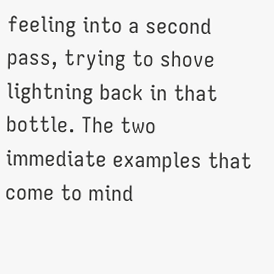feeling into a second pass, trying to shove lightning back in that bottle. The two immediate examples that come to mind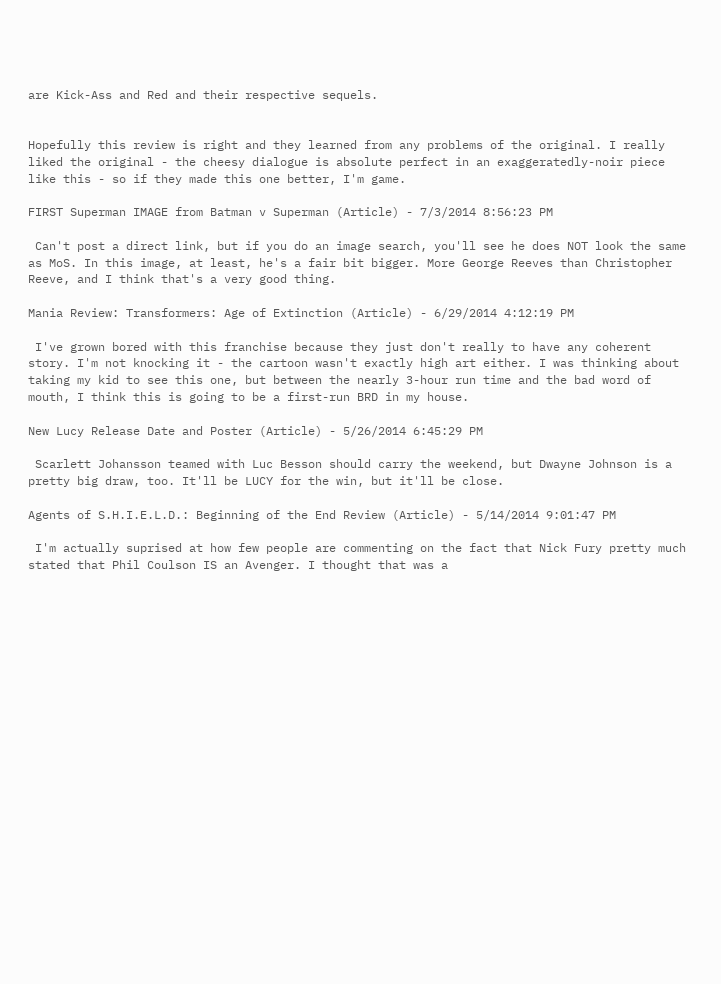are Kick-Ass and Red and their respective sequels.


Hopefully this review is right and they learned from any problems of the original. I really liked the original - the cheesy dialogue is absolute perfect in an exaggeratedly-noir piece like this - so if they made this one better, I'm game.

FIRST Superman IMAGE from Batman v Superman (Article) - 7/3/2014 8:56:23 PM

 Can't post a direct link, but if you do an image search, you'll see he does NOT look the same as MoS. In this image, at least, he's a fair bit bigger. More George Reeves than Christopher Reeve, and I think that's a very good thing.

Mania Review: Transformers: Age of Extinction (Article) - 6/29/2014 4:12:19 PM

 I've grown bored with this franchise because they just don't really to have any coherent story. I'm not knocking it - the cartoon wasn't exactly high art either. I was thinking about taking my kid to see this one, but between the nearly 3-hour run time and the bad word of mouth, I think this is going to be a first-run BRD in my house.

New Lucy Release Date and Poster (Article) - 5/26/2014 6:45:29 PM

 Scarlett Johansson teamed with Luc Besson should carry the weekend, but Dwayne Johnson is a pretty big draw, too. It'll be LUCY for the win, but it'll be close.

Agents of S.H.I.E.L.D.: Beginning of the End Review (Article) - 5/14/2014 9:01:47 PM

 I'm actually suprised at how few people are commenting on the fact that Nick Fury pretty much stated that Phil Coulson IS an Avenger. I thought that was a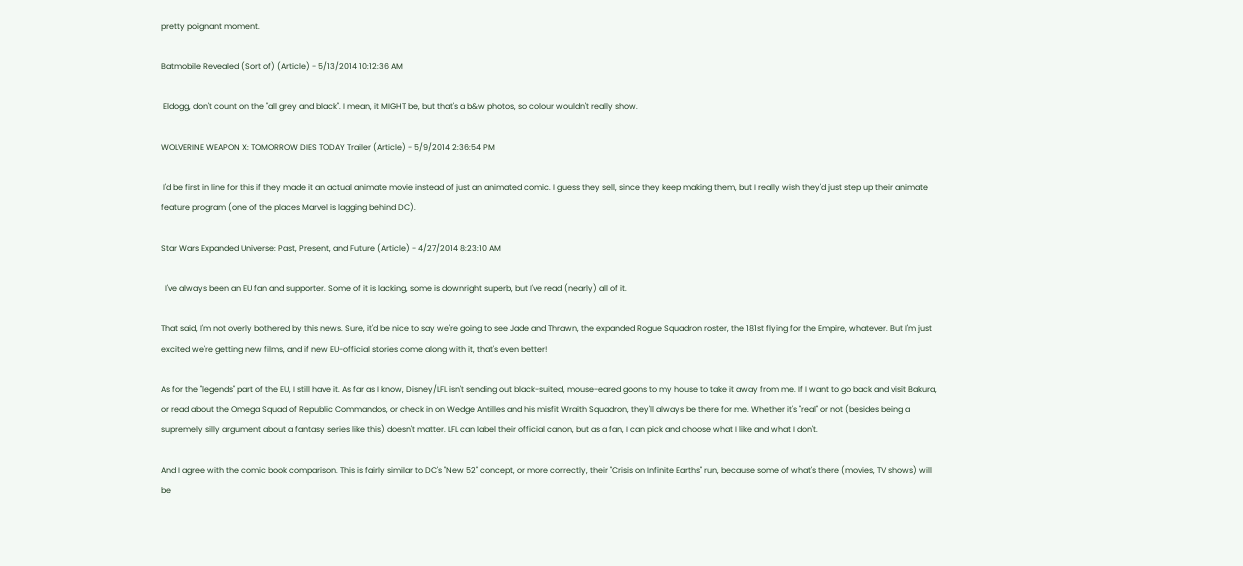pretty poignant moment.

Batmobile Revealed (Sort of) (Article) - 5/13/2014 10:12:36 AM

 Eldogg, don't count on the "all grey and black". I mean, it MIGHT be, but that's a b&w photos, so colour wouldn't really show.

WOLVERINE WEAPON X: TOMORROW DIES TODAY Trailer (Article) - 5/9/2014 2:36:54 PM

 I'd be first in line for this if they made it an actual animate movie instead of just an animated comic. I guess they sell, since they keep making them, but I really wish they'd just step up their animate feature program (one of the places Marvel is lagging behind DC).

Star Wars Expanded Universe: Past, Present, and Future (Article) - 4/27/2014 8:23:10 AM

  I've always been an EU fan and supporter. Some of it is lacking, some is downright superb, but I've read (nearly) all of it.

That said, I'm not overly bothered by this news. Sure, it'd be nice to say we're going to see Jade and Thrawn, the expanded Rogue Squadron roster, the 181st flying for the Empire, whatever. But I'm just excited we're getting new films, and if new EU-official stories come along with it, that's even better!

As for the "legends" part of the EU, I still have it. As far as I know, Disney/LFL isn't sending out black-suited, mouse-eared goons to my house to take it away from me. If I want to go back and visit Bakura, or read about the Omega Squad of Republic Commandos, or check in on Wedge Antilles and his misfit Wraith Squadron, they'll always be there for me. Whether it's "real" or not (besides being a supremely silly argument about a fantasy series like this) doesn't matter. LFL can label their official canon, but as a fan, I can pick and choose what I like and what I don't.

And I agree with the comic book comparison. This is fairly similar to DC's "New 52" concept, or more correctly, their "Crisis on Infinite Earths" run, because some of what's there (movies, TV shows) will be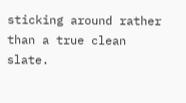sticking around rather than a true clean slate.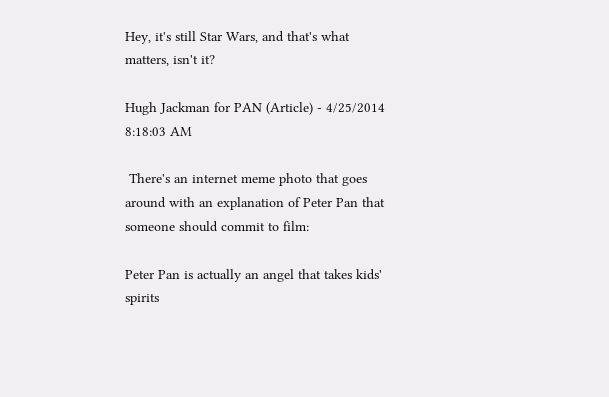Hey, it's still Star Wars, and that's what matters, isn't it?

Hugh Jackman for PAN (Article) - 4/25/2014 8:18:03 AM

 There's an internet meme photo that goes around with an explanation of Peter Pan that someone should commit to film:

Peter Pan is actually an angel that takes kids' spirits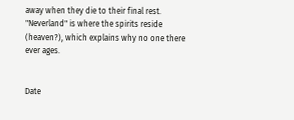away when they die to their final rest. "Neverland" is where the spirits reside (heaven?), which explains why no one there ever ages.


Date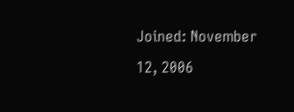Joined: November 12, 2006